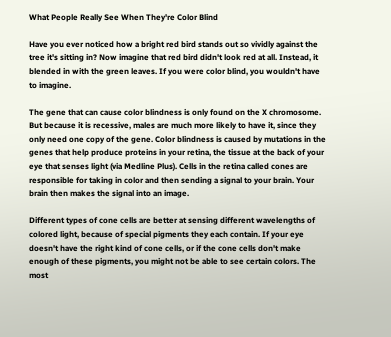What People Really See When They're Color Blind

Have you ever noticed how a bright red bird stands out so vividly against the tree it's sitting in? Now imagine that red bird didn't look red at all. Instead, it blended in with the green leaves. If you were color blind, you wouldn't have to imagine.

The gene that can cause color blindness is only found on the X chromosome. But because it is recessive, males are much more likely to have it, since they only need one copy of the gene. Color blindness is caused by mutations in the genes that help produce proteins in your retina, the tissue at the back of your eye that senses light (via Medline Plus). Cells in the retina called cones are responsible for taking in color and then sending a signal to your brain. Your brain then makes the signal into an image.

Different types of cone cells are better at sensing different wavelengths of colored light, because of special pigments they each contain. If your eye doesn't have the right kind of cone cells, or if the cone cells don't make enough of these pigments, you might not be able to see certain colors. The most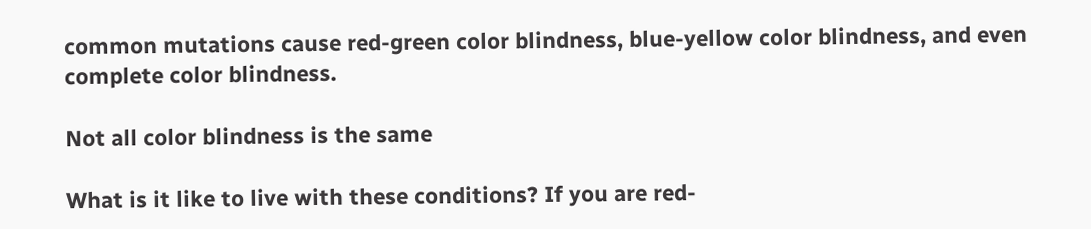common mutations cause red-green color blindness, blue-yellow color blindness, and even complete color blindness.

Not all color blindness is the same

What is it like to live with these conditions? If you are red-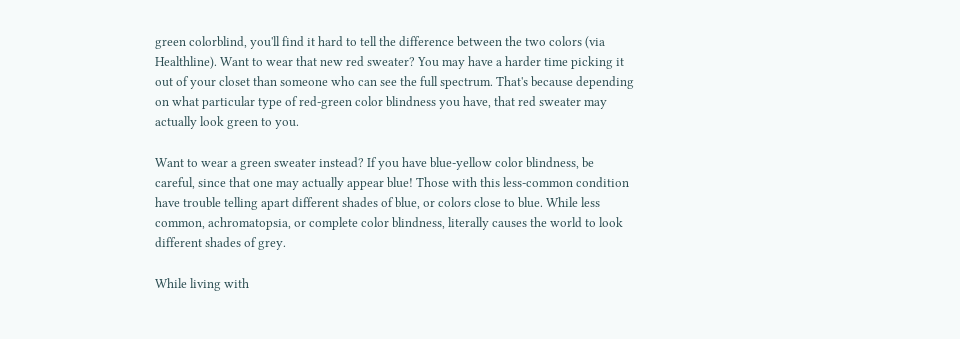green colorblind, you'll find it hard to tell the difference between the two colors (via Healthline). Want to wear that new red sweater? You may have a harder time picking it out of your closet than someone who can see the full spectrum. That's because depending on what particular type of red-green color blindness you have, that red sweater may actually look green to you.

Want to wear a green sweater instead? If you have blue-yellow color blindness, be careful, since that one may actually appear blue! Those with this less-common condition have trouble telling apart different shades of blue, or colors close to blue. While less common, achromatopsia, or complete color blindness, literally causes the world to look different shades of grey.

While living with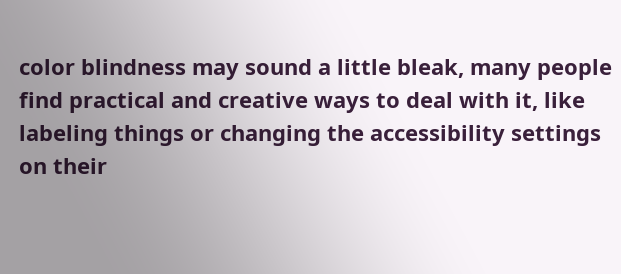color blindness may sound a little bleak, many people find practical and creative ways to deal with it, like labeling things or changing the accessibility settings on their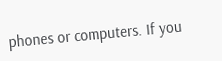phones or computers. If you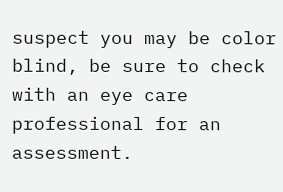suspect you may be color blind, be sure to check with an eye care professional for an assessment.